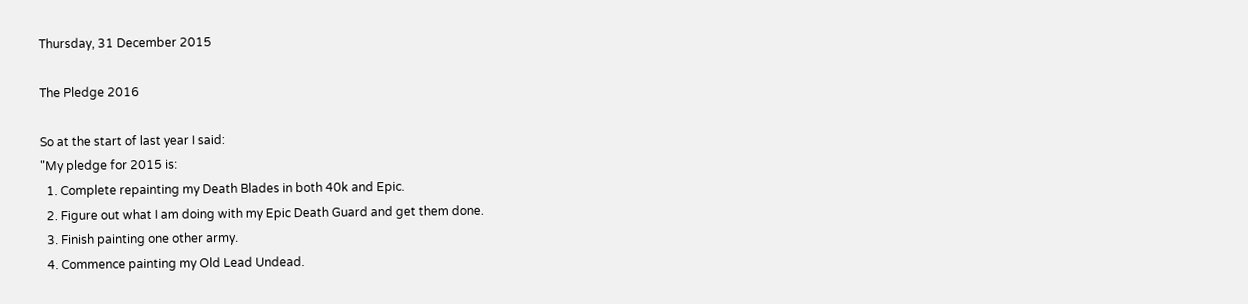Thursday, 31 December 2015

The Pledge 2016

So at the start of last year I said:
"My pledge for 2015 is:
  1. Complete repainting my Death Blades in both 40k and Epic.
  2. Figure out what I am doing with my Epic Death Guard and get them done.
  3. Finish painting one other army.
  4. Commence painting my Old Lead Undead.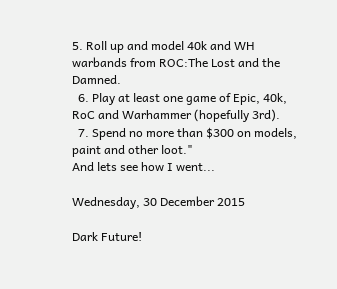5. Roll up and model 40k and WH warbands from ROC:The Lost and the Damned.
  6. Play at least one game of Epic, 40k, RoC and Warhammer (hopefully 3rd).
  7. Spend no more than $300 on models, paint and other loot."
And lets see how I went...

Wednesday, 30 December 2015

Dark Future!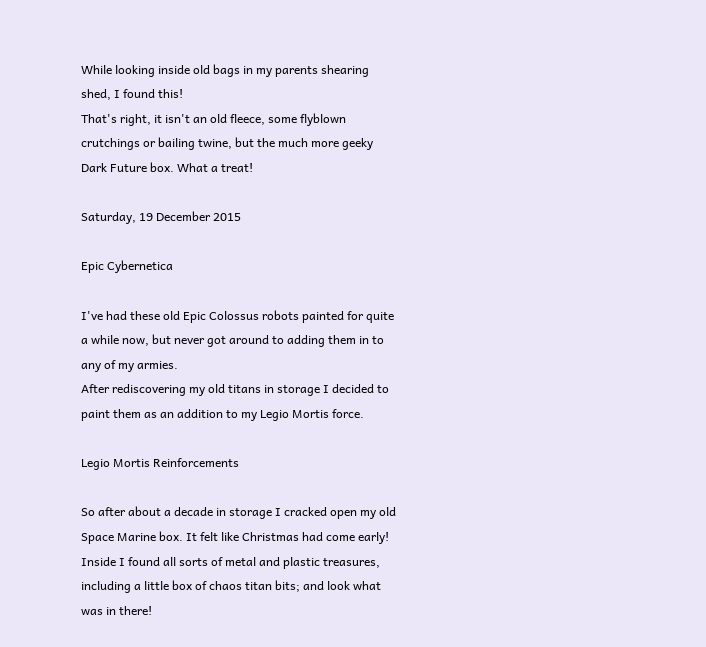While looking inside old bags in my parents shearing shed, I found this!
That's right, it isn't an old fleece, some flyblown crutchings or bailing twine, but the much more geeky Dark Future box. What a treat!

Saturday, 19 December 2015

Epic Cybernetica

I've had these old Epic Colossus robots painted for quite a while now, but never got around to adding them in to any of my armies.
After rediscovering my old titans in storage I decided to paint them as an addition to my Legio Mortis force.

Legio Mortis Reinforcements

So after about a decade in storage I cracked open my old Space Marine box. It felt like Christmas had come early! Inside I found all sorts of metal and plastic treasures, including a little box of chaos titan bits; and look what was in there!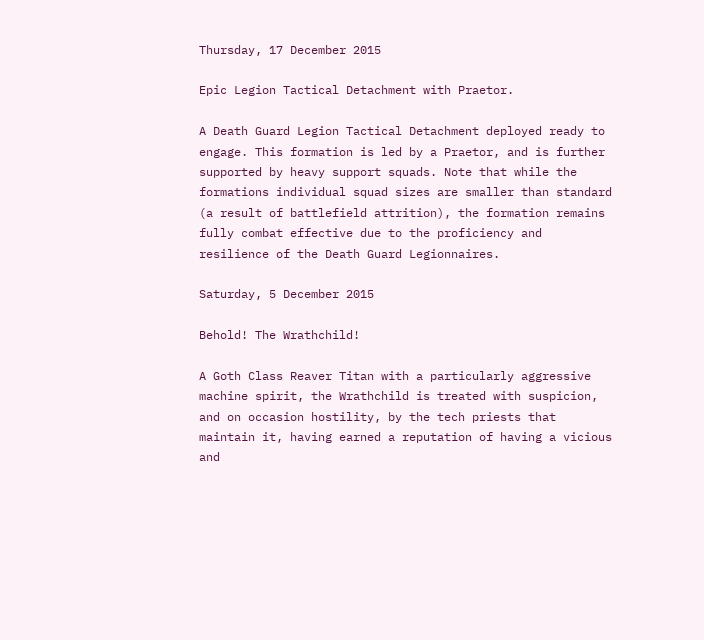Thursday, 17 December 2015

Epic Legion Tactical Detachment with Praetor.

A Death Guard Legion Tactical Detachment deployed ready to engage. This formation is led by a Praetor, and is further supported by heavy support squads. Note that while the formations individual squad sizes are smaller than standard (a result of battlefield attrition), the formation remains fully combat effective due to the proficiency and resilience of the Death Guard Legionnaires.

Saturday, 5 December 2015

Behold! The Wrathchild!

A Goth Class Reaver Titan with a particularly aggressive machine spirit, the Wrathchild is treated with suspicion, and on occasion hostility, by the tech priests that maintain it, having earned a reputation of having a vicious and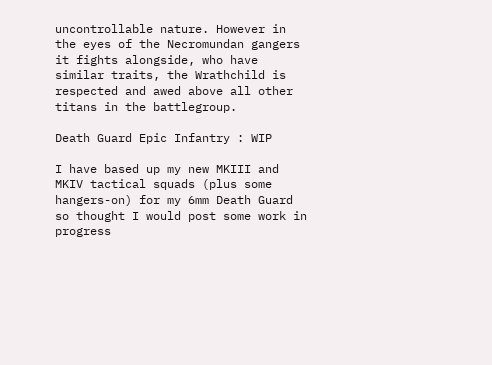uncontrollable nature. However in the eyes of the Necromundan gangers it fights alongside, who have similar traits, the Wrathchild is respected and awed above all other titans in the battlegroup.

Death Guard Epic Infantry : WIP

I have based up my new MKIII and MKIV tactical squads (plus some hangers-on) for my 6mm Death Guard so thought I would post some work in progress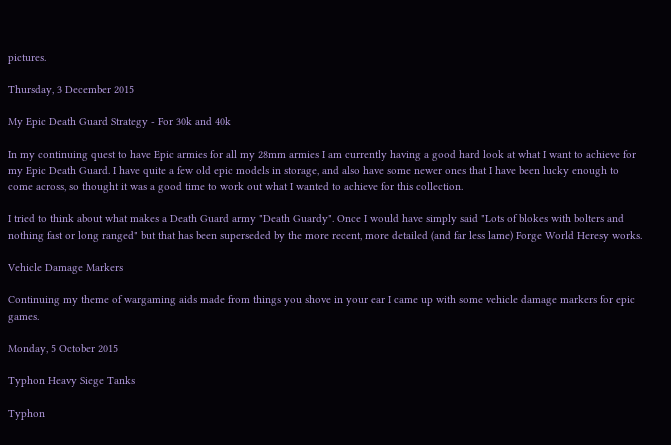pictures.

Thursday, 3 December 2015

My Epic Death Guard Strategy - For 30k and 40k

In my continuing quest to have Epic armies for all my 28mm armies I am currently having a good hard look at what I want to achieve for my Epic Death Guard. I have quite a few old epic models in storage, and also have some newer ones that I have been lucky enough to come across, so thought it was a good time to work out what I wanted to achieve for this collection.

I tried to think about what makes a Death Guard army "Death Guardy". Once I would have simply said "Lots of blokes with bolters and nothing fast or long ranged" but that has been superseded by the more recent, more detailed (and far less lame) Forge World Heresy works.

Vehicle Damage Markers

Continuing my theme of wargaming aids made from things you shove in your ear I came up with some vehicle damage markers for epic games.

Monday, 5 October 2015

Typhon Heavy Siege Tanks

Typhon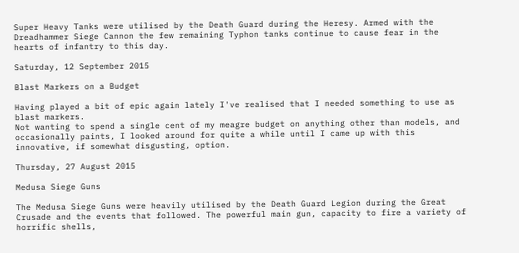Super Heavy Tanks were utilised by the Death Guard during the Heresy. Armed with the Dreadhammer Siege Cannon the few remaining Typhon tanks continue to cause fear in the hearts of infantry to this day.

Saturday, 12 September 2015

Blast Markers on a Budget

Having played a bit of epic again lately I've realised that I needed something to use as blast markers.
Not wanting to spend a single cent of my meagre budget on anything other than models, and occasionally paints, I looked around for quite a while until I came up with this innovative, if somewhat disgusting, option.

Thursday, 27 August 2015

Medusa Siege Guns

The Medusa Siege Guns were heavily utilised by the Death Guard Legion during the Great Crusade and the events that followed. The powerful main gun, capacity to fire a variety of horrific shells,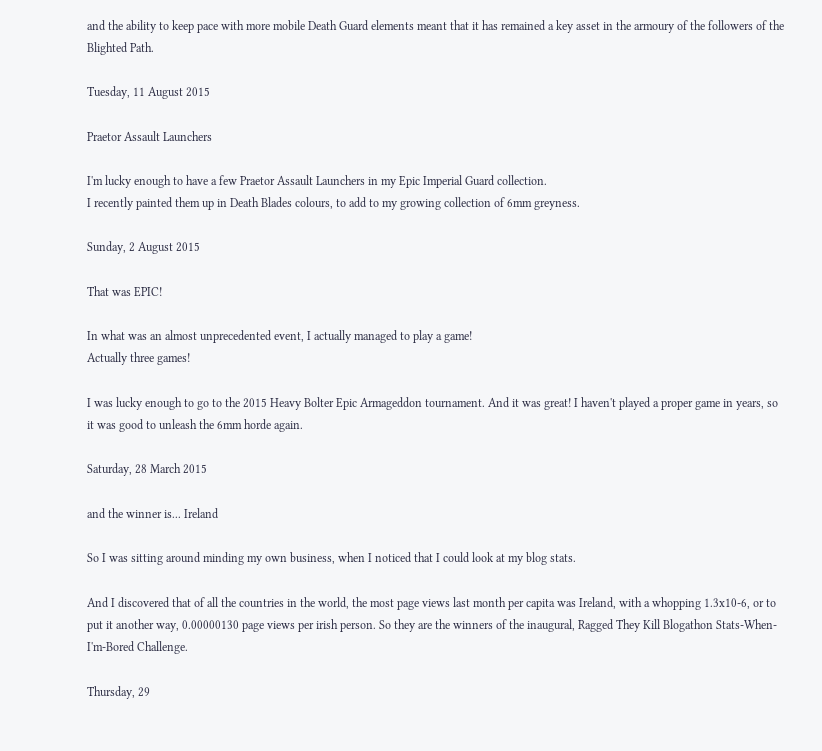and the ability to keep pace with more mobile Death Guard elements meant that it has remained a key asset in the armoury of the followers of the Blighted Path.

Tuesday, 11 August 2015

Praetor Assault Launchers

I'm lucky enough to have a few Praetor Assault Launchers in my Epic Imperial Guard collection.
I recently painted them up in Death Blades colours, to add to my growing collection of 6mm greyness.

Sunday, 2 August 2015

That was EPIC!

In what was an almost unprecedented event, I actually managed to play a game!
Actually three games!

I was lucky enough to go to the 2015 Heavy Bolter Epic Armageddon tournament. And it was great! I haven't played a proper game in years, so it was good to unleash the 6mm horde again.

Saturday, 28 March 2015

and the winner is... Ireland

So I was sitting around minding my own business, when I noticed that I could look at my blog stats.

And I discovered that of all the countries in the world, the most page views last month per capita was Ireland, with a whopping 1.3x10-6, or to put it another way, 0.00000130 page views per irish person. So they are the winners of the inaugural, Ragged They Kill Blogathon Stats-When-I'm-Bored Challenge.

Thursday, 29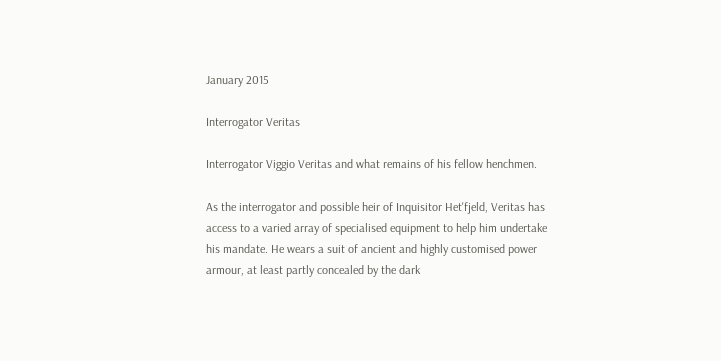January 2015

Interrogator Veritas

Interrogator Viggio Veritas and what remains of his fellow henchmen.

As the interrogator and possible heir of Inquisitor Het'fjeld, Veritas has access to a varied array of specialised equipment to help him undertake his mandate. He wears a suit of ancient and highly customised power armour, at least partly concealed by the dark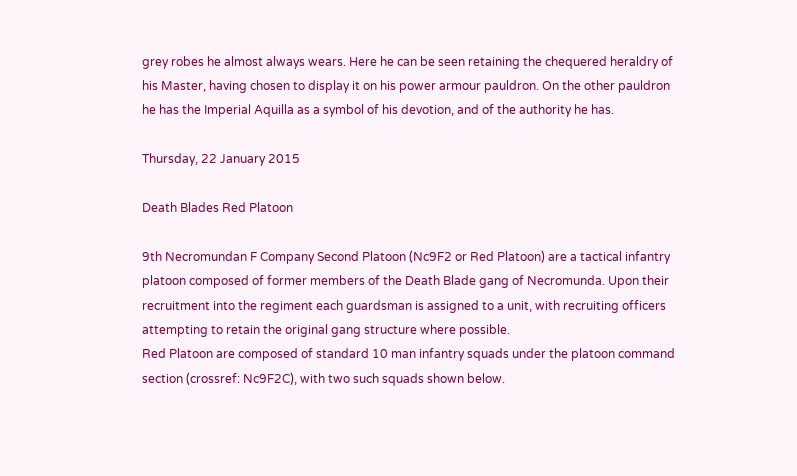grey robes he almost always wears. Here he can be seen retaining the chequered heraldry of his Master, having chosen to display it on his power armour pauldron. On the other pauldron he has the Imperial Aquilla as a symbol of his devotion, and of the authority he has.

Thursday, 22 January 2015

Death Blades Red Platoon

9th Necromundan F Company Second Platoon (Nc9F2 or Red Platoon) are a tactical infantry platoon composed of former members of the Death Blade gang of Necromunda. Upon their recruitment into the regiment each guardsman is assigned to a unit, with recruiting officers attempting to retain the original gang structure where possible.
Red Platoon are composed of standard 10 man infantry squads under the platoon command section (crossref: Nc9F2C), with two such squads shown below.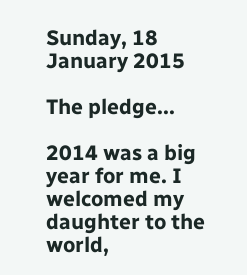Sunday, 18 January 2015

The pledge...

2014 was a big year for me. I welcomed my daughter to the world,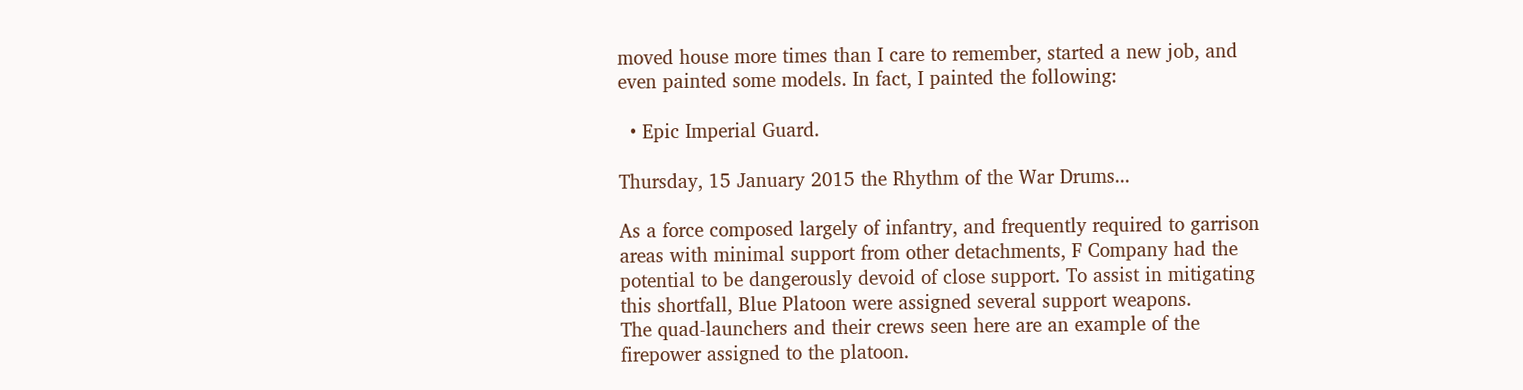moved house more times than I care to remember, started a new job, and even painted some models. In fact, I painted the following:

  • Epic Imperial Guard.

Thursday, 15 January 2015 the Rhythm of the War Drums...

As a force composed largely of infantry, and frequently required to garrison areas with minimal support from other detachments, F Company had the potential to be dangerously devoid of close support. To assist in mitigating this shortfall, Blue Platoon were assigned several support weapons.
The quad-launchers and their crews seen here are an example of the firepower assigned to the platoon.